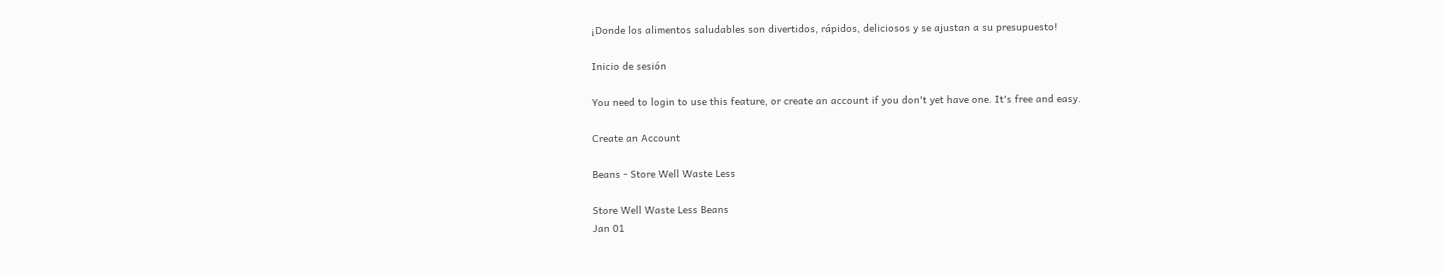¡Donde los alimentos saludables son divertidos, rápidos, deliciosos y se ajustan a su presupuesto!

Inicio de sesión

You need to login to use this feature, or create an account if you don't yet have one. It's free and easy.

Create an Account

Beans - Store Well Waste Less

Store Well Waste Less Beans
Jan 01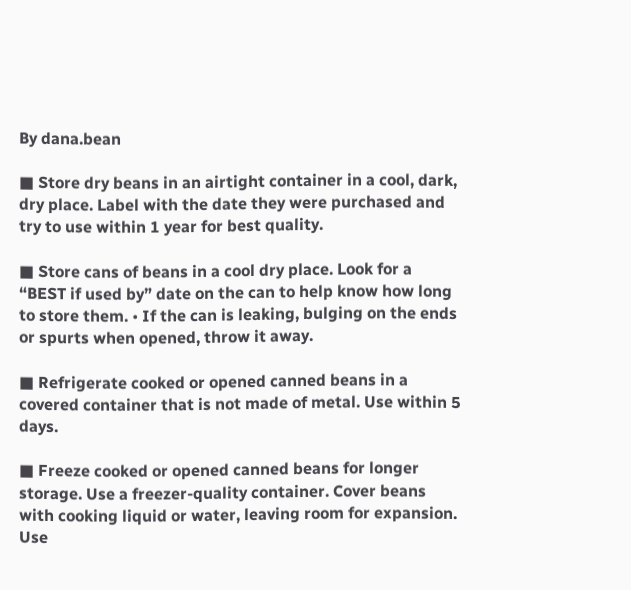By dana.bean

■ Store dry beans in an airtight container in a cool, dark, dry place. Label with the date they were purchased and try to use within 1 year for best quality.

■ Store cans of beans in a cool dry place. Look for a “BEST if used by” date on the can to help know how long to store them. • If the can is leaking, bulging on the ends or spurts when opened, throw it away.

■ Refrigerate cooked or opened canned beans in a covered container that is not made of metal. Use within 5 days.

■ Freeze cooked or opened canned beans for longer storage. Use a freezer-quality container. Cover beans with cooking liquid or water, leaving room for expansion. Use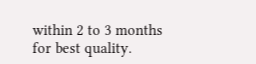within 2 to 3 months for best quality.